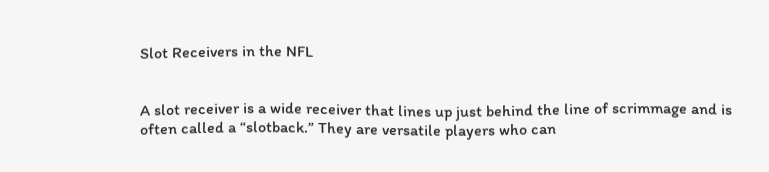Slot Receivers in the NFL


A slot receiver is a wide receiver that lines up just behind the line of scrimmage and is often called a “slotback.” They are versatile players who can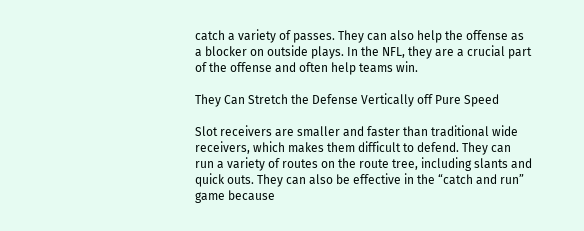catch a variety of passes. They can also help the offense as a blocker on outside plays. In the NFL, they are a crucial part of the offense and often help teams win.

They Can Stretch the Defense Vertically off Pure Speed

Slot receivers are smaller and faster than traditional wide receivers, which makes them difficult to defend. They can run a variety of routes on the route tree, including slants and quick outs. They can also be effective in the “catch and run” game because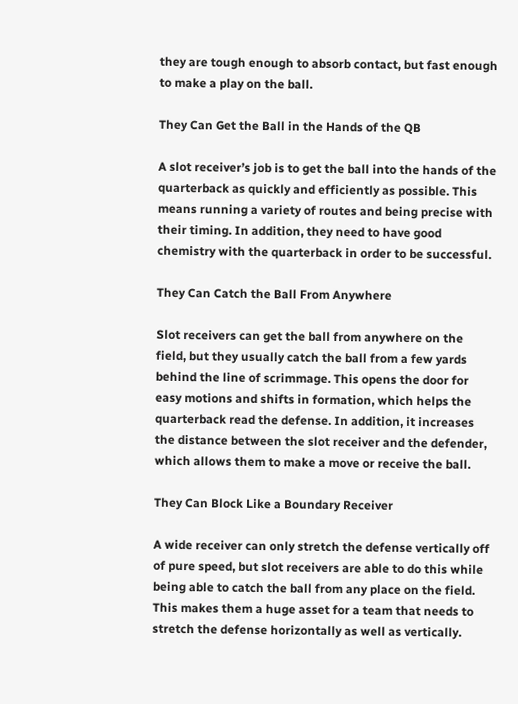they are tough enough to absorb contact, but fast enough to make a play on the ball.

They Can Get the Ball in the Hands of the QB

A slot receiver’s job is to get the ball into the hands of the quarterback as quickly and efficiently as possible. This means running a variety of routes and being precise with their timing. In addition, they need to have good chemistry with the quarterback in order to be successful.

They Can Catch the Ball From Anywhere

Slot receivers can get the ball from anywhere on the field, but they usually catch the ball from a few yards behind the line of scrimmage. This opens the door for easy motions and shifts in formation, which helps the quarterback read the defense. In addition, it increases the distance between the slot receiver and the defender, which allows them to make a move or receive the ball.

They Can Block Like a Boundary Receiver

A wide receiver can only stretch the defense vertically off of pure speed, but slot receivers are able to do this while being able to catch the ball from any place on the field. This makes them a huge asset for a team that needs to stretch the defense horizontally as well as vertically.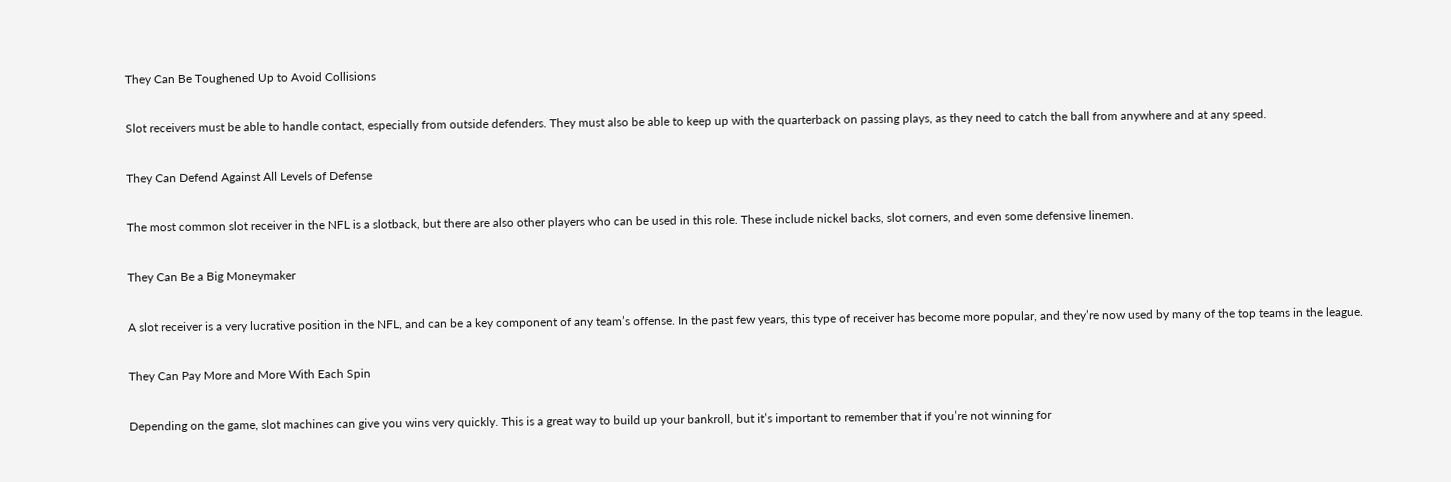They Can Be Toughened Up to Avoid Collisions

Slot receivers must be able to handle contact, especially from outside defenders. They must also be able to keep up with the quarterback on passing plays, as they need to catch the ball from anywhere and at any speed.

They Can Defend Against All Levels of Defense

The most common slot receiver in the NFL is a slotback, but there are also other players who can be used in this role. These include nickel backs, slot corners, and even some defensive linemen.

They Can Be a Big Moneymaker

A slot receiver is a very lucrative position in the NFL, and can be a key component of any team’s offense. In the past few years, this type of receiver has become more popular, and they’re now used by many of the top teams in the league.

They Can Pay More and More With Each Spin

Depending on the game, slot machines can give you wins very quickly. This is a great way to build up your bankroll, but it’s important to remember that if you’re not winning for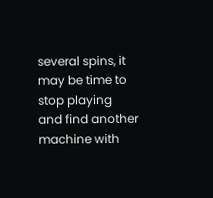several spins, it may be time to stop playing and find another machine with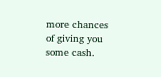more chances of giving you some cash.